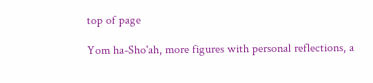top of page

Yom ha-Sho'ah, more figures with personal reflections, a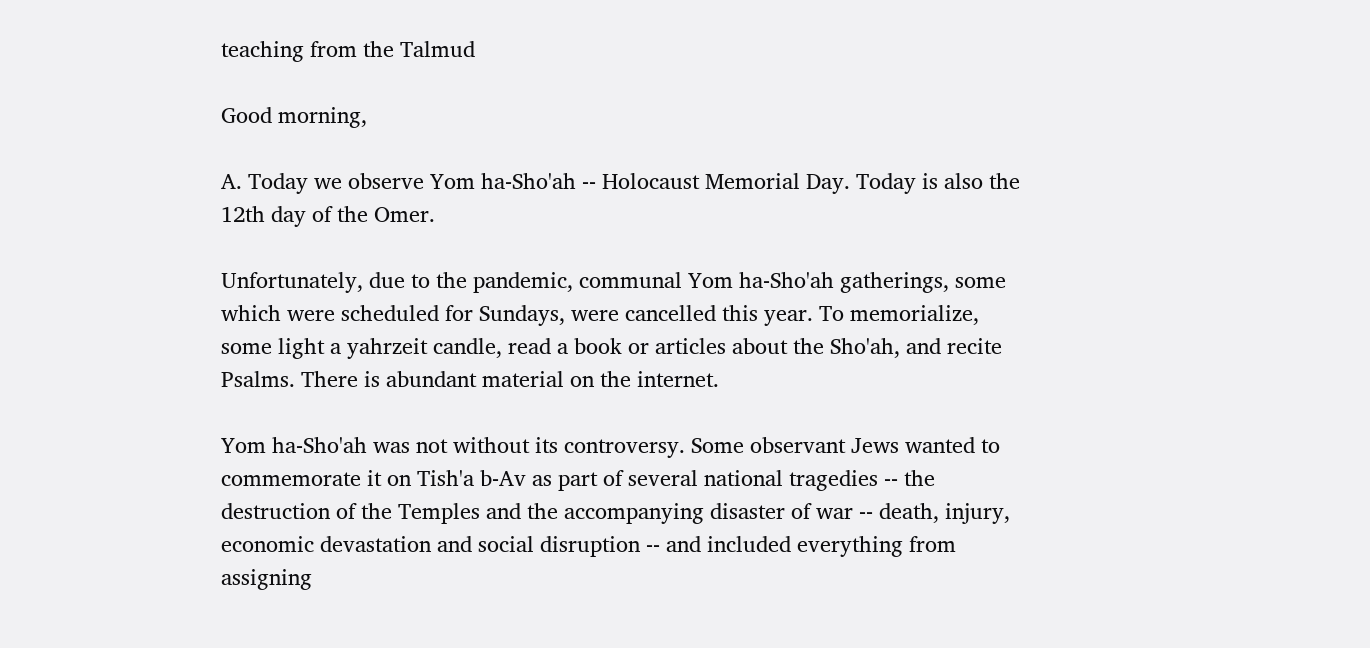teaching from the Talmud

Good morning,

A. Today we observe Yom ha-Sho'ah -- Holocaust Memorial Day. Today is also the 12th day of the Omer.

Unfortunately, due to the pandemic, communal Yom ha-Sho'ah gatherings, some which were scheduled for Sundays, were cancelled this year. To memorialize, some light a yahrzeit candle, read a book or articles about the Sho'ah, and recite Psalms. There is abundant material on the internet.

Yom ha-Sho'ah was not without its controversy. Some observant Jews wanted to commemorate it on Tish'a b-Av as part of several national tragedies -- the destruction of the Temples and the accompanying disaster of war -- death, injury, economic devastation and social disruption -- and included everything from assigning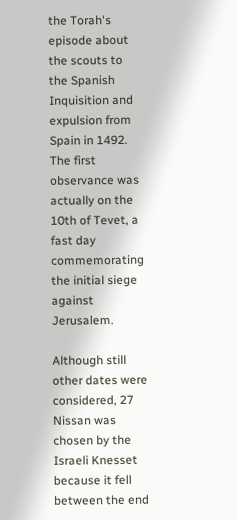the Torah's episode about the scouts to the Spanish Inquisition and expulsion from Spain in 1492. The first observance was actually on the 10th of Tevet, a fast day commemorating the initial siege against Jerusalem.

Although still other dates were considered, 27 Nissan was chosen by the Israeli Knesset because it fell between the end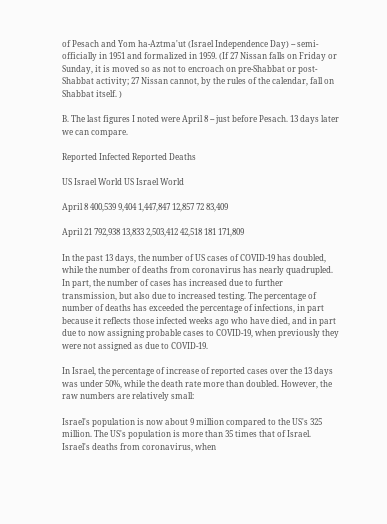of Pesach and Yom ha-Aztma'ut (Israel Independence Day) -- semi-officially in 1951 and formalized in 1959. (If 27 Nissan falls on Friday or Sunday, it is moved so as not to encroach on pre-Shabbat or post-Shabbat activity; 27 Nissan cannot, by the rules of the calendar, fall on Shabbat itself. )

B. The last figures I noted were April 8 -- just before Pesach. 13 days later we can compare.

Reported Infected Reported Deaths

US Israel World US Israel World

April 8 400,539 9,404 1,447,847 12,857 72 83,409

April 21 792,938 13,833 2,503,412 42,518 181 171,809

In the past 13 days, the number of US cases of COVID-19 has doubled, while the number of deaths from coronavirus has nearly quadrupled. In part, the number of cases has increased due to further transmission, but also due to increased testing. The percentage of number of deaths has exceeded the percentage of infections, in part because it reflects those infected weeks ago who have died, and in part due to now assigning probable cases to COVID-19, when previously they were not assigned as due to COVID-19.

In Israel, the percentage of increase of reported cases over the 13 days was under 50%, while the death rate more than doubled. However, the raw numbers are relatively small:

Israel's population is now about 9 million compared to the US's 325 million. The US's population is more than 35 times that of Israel. Israel's deaths from coronavirus, when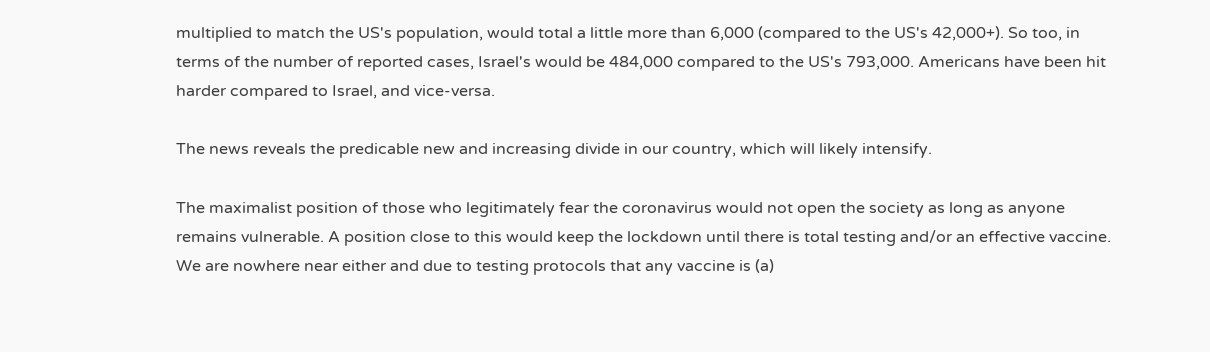multiplied to match the US's population, would total a little more than 6,000 (compared to the US's 42,000+). So too, in terms of the number of reported cases, Israel's would be 484,000 compared to the US's 793,000. Americans have been hit harder compared to Israel, and vice-versa.

The news reveals the predicable new and increasing divide in our country, which will likely intensify.

The maximalist position of those who legitimately fear the coronavirus would not open the society as long as anyone remains vulnerable. A position close to this would keep the lockdown until there is total testing and/or an effective vaccine. We are nowhere near either and due to testing protocols that any vaccine is (a)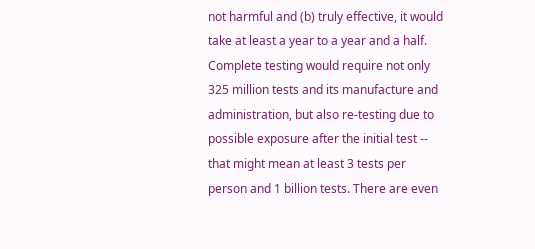not harmful and (b) truly effective, it would take at least a year to a year and a half. Complete testing would require not only 325 million tests and its manufacture and administration, but also re-testing due to possible exposure after the initial test -- that might mean at least 3 tests per person and 1 billion tests. There are even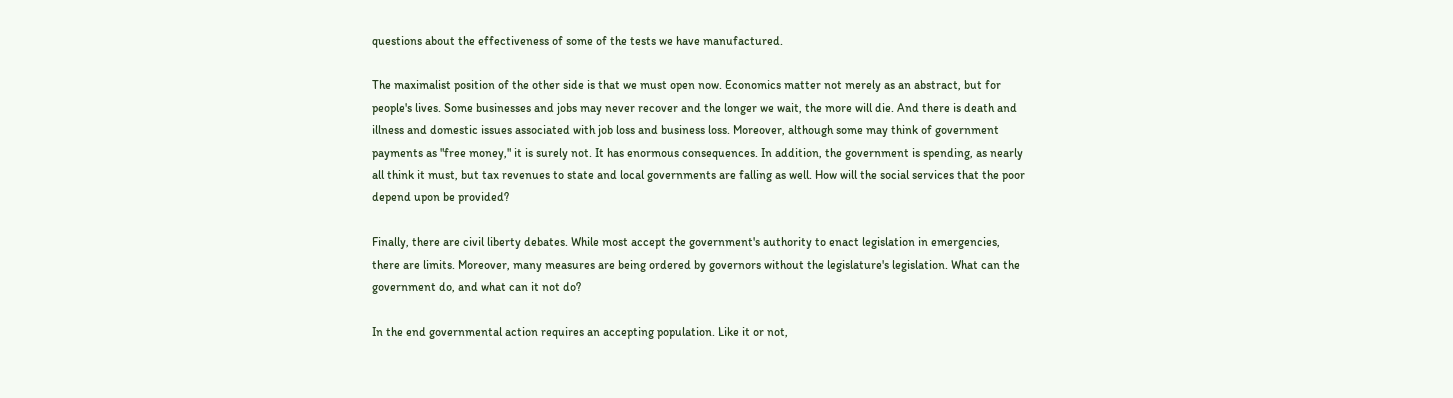questions about the effectiveness of some of the tests we have manufactured.

The maximalist position of the other side is that we must open now. Economics matter not merely as an abstract, but for people's lives. Some businesses and jobs may never recover and the longer we wait, the more will die. And there is death and illness and domestic issues associated with job loss and business loss. Moreover, although some may think of government payments as "free money," it is surely not. It has enormous consequences. In addition, the government is spending, as nearly all think it must, but tax revenues to state and local governments are falling as well. How will the social services that the poor depend upon be provided?

Finally, there are civil liberty debates. While most accept the government's authority to enact legislation in emergencies, there are limits. Moreover, many measures are being ordered by governors without the legislature's legislation. What can the government do, and what can it not do?

In the end governmental action requires an accepting population. Like it or not,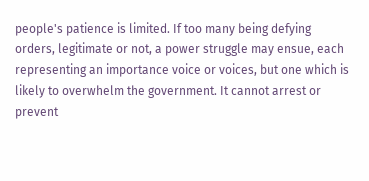people's patience is limited. If too many being defying orders, legitimate or not, a power struggle may ensue, each representing an importance voice or voices, but one which is likely to overwhelm the government. It cannot arrest or prevent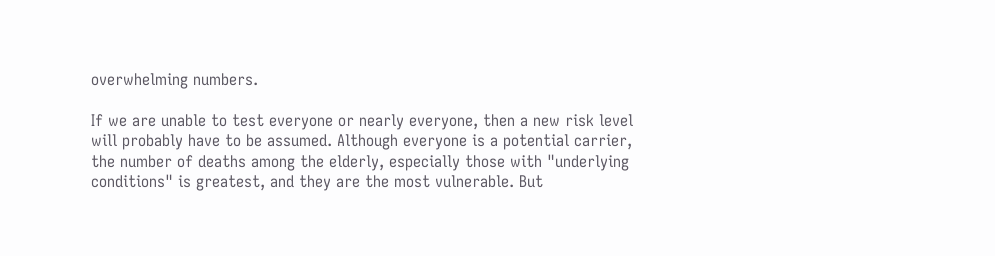overwhelming numbers.

If we are unable to test everyone or nearly everyone, then a new risk level will probably have to be assumed. Although everyone is a potential carrier, the number of deaths among the elderly, especially those with "underlying conditions" is greatest, and they are the most vulnerable. But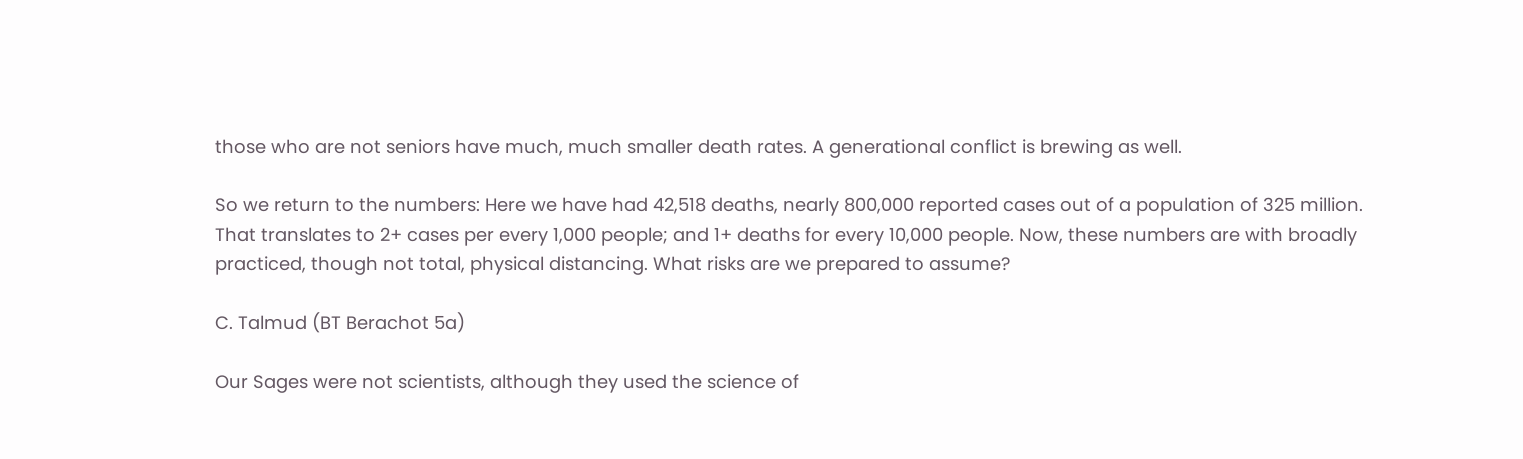those who are not seniors have much, much smaller death rates. A generational conflict is brewing as well.

So we return to the numbers: Here we have had 42,518 deaths, nearly 800,000 reported cases out of a population of 325 million. That translates to 2+ cases per every 1,000 people; and 1+ deaths for every 10,000 people. Now, these numbers are with broadly practiced, though not total, physical distancing. What risks are we prepared to assume?

C. Talmud (BT Berachot 5a)

Our Sages were not scientists, although they used the science of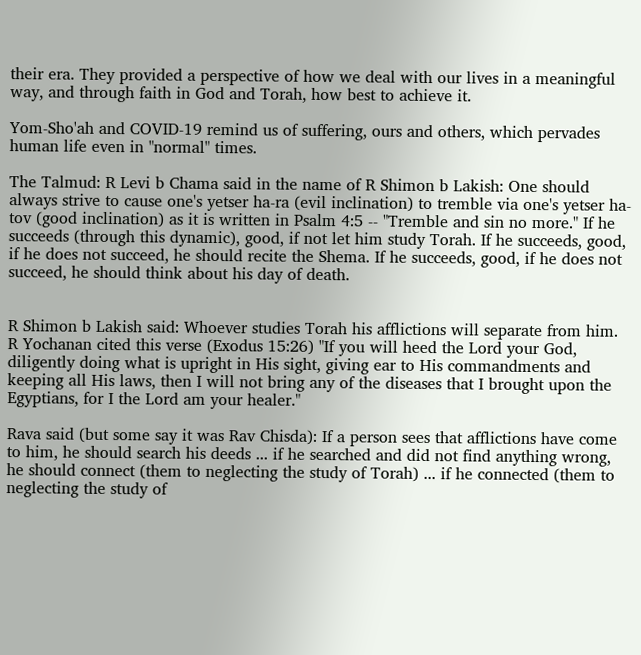their era. They provided a perspective of how we deal with our lives in a meaningful way, and through faith in God and Torah, how best to achieve it.

Yom-Sho'ah and COVID-19 remind us of suffering, ours and others, which pervades human life even in "normal" times.

The Talmud: R Levi b Chama said in the name of R Shimon b Lakish: One should always strive to cause one's yetser ha-ra (evil inclination) to tremble via one's yetser ha-tov (good inclination) as it is written in Psalm 4:5 -- "Tremble and sin no more." If he succeeds (through this dynamic), good, if not let him study Torah. If he succeeds, good, if he does not succeed, he should recite the Shema. If he succeeds, good, if he does not succeed, he should think about his day of death.


R Shimon b Lakish said: Whoever studies Torah his afflictions will separate from him. R Yochanan cited this verse (Exodus 15:26) "If you will heed the Lord your God, diligently doing what is upright in His sight, giving ear to His commandments and keeping all His laws, then I will not bring any of the diseases that I brought upon the Egyptians, for I the Lord am your healer."

Rava said (but some say it was Rav Chisda): If a person sees that afflictions have come to him, he should search his deeds ... if he searched and did not find anything wrong, he should connect (them to neglecting the study of Torah) ... if he connected (them to neglecting the study of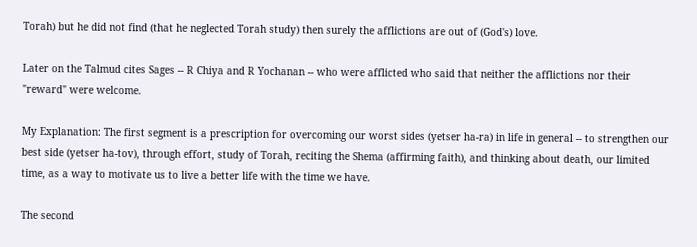Torah) but he did not find (that he neglected Torah study) then surely the afflictions are out of (God's) love.

Later on the Talmud cites Sages -- R Chiya and R Yochanan -- who were afflicted who said that neither the afflictions nor their "reward" were welcome.

My Explanation: The first segment is a prescription for overcoming our worst sides (yetser ha-ra) in life in general -- to strengthen our best side (yetser ha-tov), through effort, study of Torah, reciting the Shema (affirming faith), and thinking about death, our limited time, as a way to motivate us to live a better life with the time we have.

The second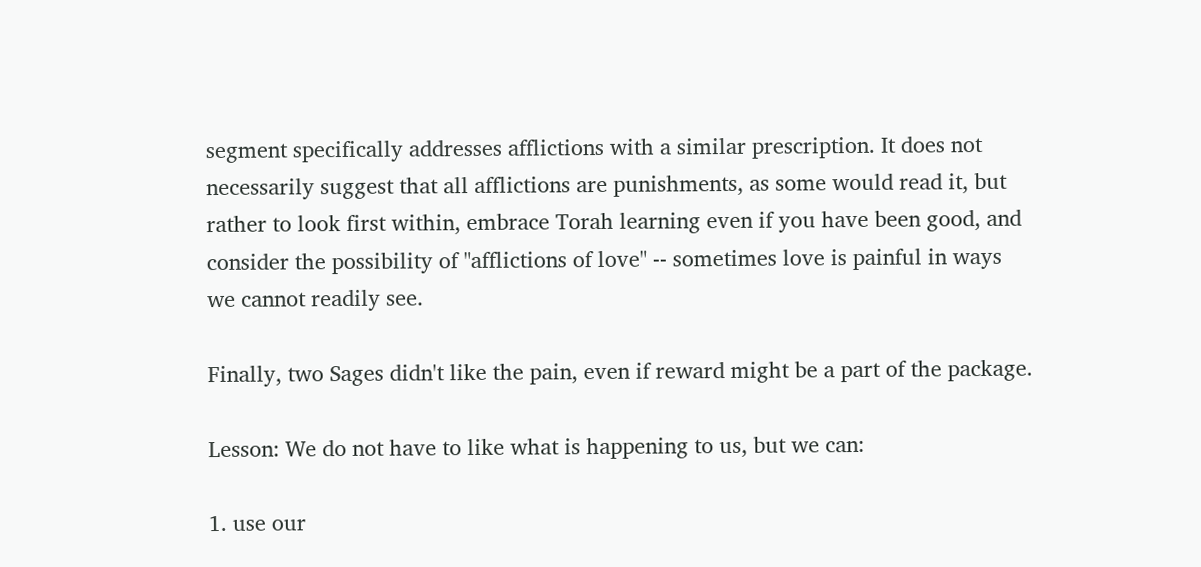segment specifically addresses afflictions with a similar prescription. It does not necessarily suggest that all afflictions are punishments, as some would read it, but rather to look first within, embrace Torah learning even if you have been good, and consider the possibility of "afflictions of love" -- sometimes love is painful in ways we cannot readily see.

Finally, two Sages didn't like the pain, even if reward might be a part of the package.

Lesson: We do not have to like what is happening to us, but we can:

1. use our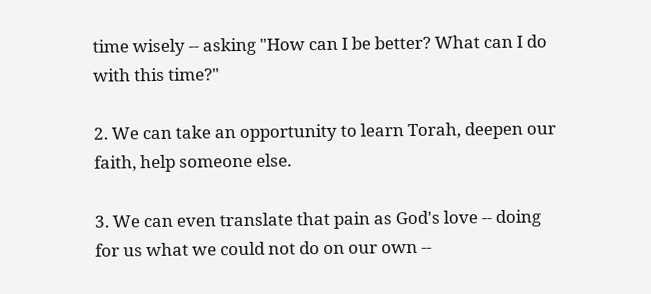time wisely -- asking "How can I be better? What can I do with this time?"

2. We can take an opportunity to learn Torah, deepen our faith, help someone else.

3. We can even translate that pain as God's love -- doing for us what we could not do on our own --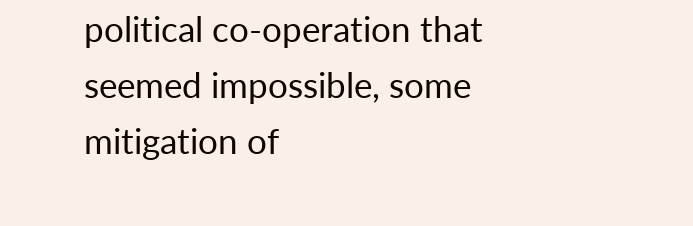political co-operation that seemed impossible, some mitigation of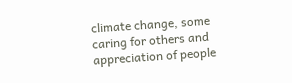climate change, some caring for others and appreciation of people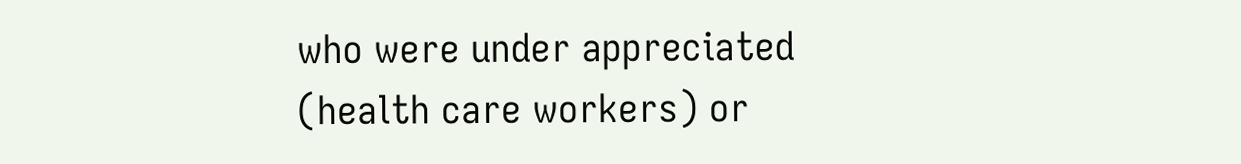who were under appreciated (health care workers) or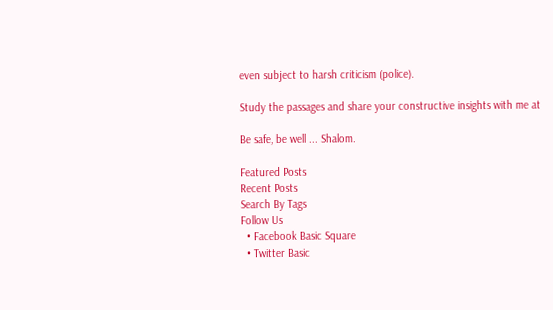even subject to harsh criticism (police).

Study the passages and share your constructive insights with me at

Be safe, be well ... Shalom.

Featured Posts
Recent Posts
Search By Tags
Follow Us
  • Facebook Basic Square
  • Twitter Basic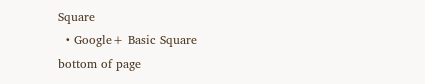Square
  • Google+ Basic Square
bottom of page